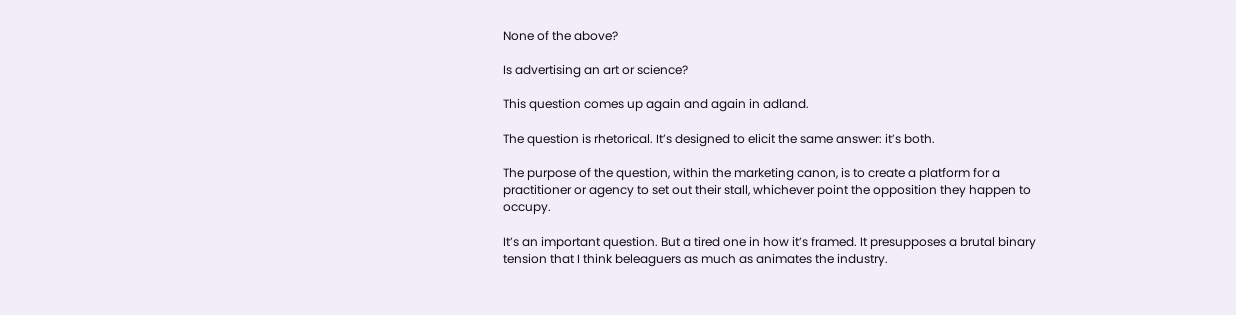None of the above?

Is advertising an art or science?

This question comes up again and again in adland.

The question is rhetorical. It’s designed to elicit the same answer: it’s both.

The purpose of the question, within the marketing canon, is to create a platform for a practitioner or agency to set out their stall, whichever point the opposition they happen to occupy.

It’s an important question. But a tired one in how it’s framed. It presupposes a brutal binary tension that I think beleaguers as much as animates the industry.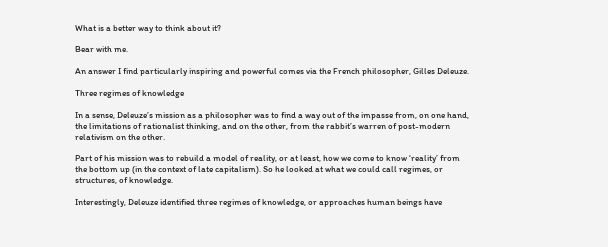What is a better way to think about it?

Bear with me.

An answer I find particularly inspiring and powerful comes via the French philosopher, Gilles Deleuze.

Three regimes of knowledge

In a sense, Deleuze’s mission as a philosopher was to find a way out of the impasse from, on one hand, the limitations of rationalist thinking, and on the other, from the rabbit’s warren of post-modern relativism on the other.

Part of his mission was to rebuild a model of reality, or at least, how we come to know ‘reality’ from the bottom up (in the context of late capitalism). So he looked at what we could call regimes, or structures, of knowledge.

Interestingly, Deleuze identified three regimes of knowledge, or approaches human beings have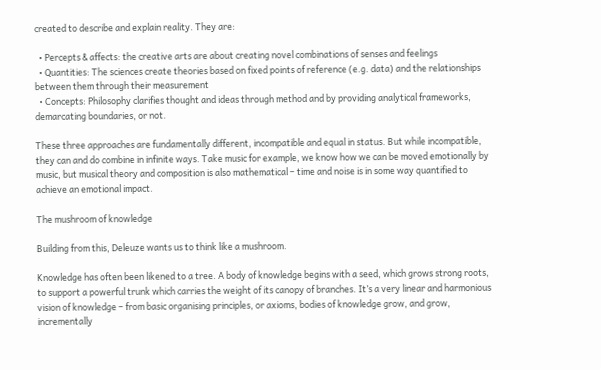created to describe and explain reality. They are:

  • Percepts & affects: the creative arts are about creating novel combinations of senses and feelings
  • Quantities: The sciences create theories based on fixed points of reference (e.g. data) and the relationships between them through their measurement
  • Concepts: Philosophy clarifies thought and ideas through method and by providing analytical frameworks, demarcating boundaries, or not.

These three approaches are fundamentally different, incompatible and equal in status. But while incompatible, they can and do combine in infinite ways. Take music for example, we know how we can be moved emotionally by music, but musical theory and composition is also mathematical – time and noise is in some way quantified to achieve an emotional impact.

The mushroom of knowledge

Building from this, Deleuze wants us to think like a mushroom.

Knowledge has often been likened to a tree. A body of knowledge begins with a seed, which grows strong roots, to support a powerful trunk which carries the weight of its canopy of branches. It’s a very linear and harmonious vision of knowledge – from basic organising principles, or axioms, bodies of knowledge grow, and grow, incrementally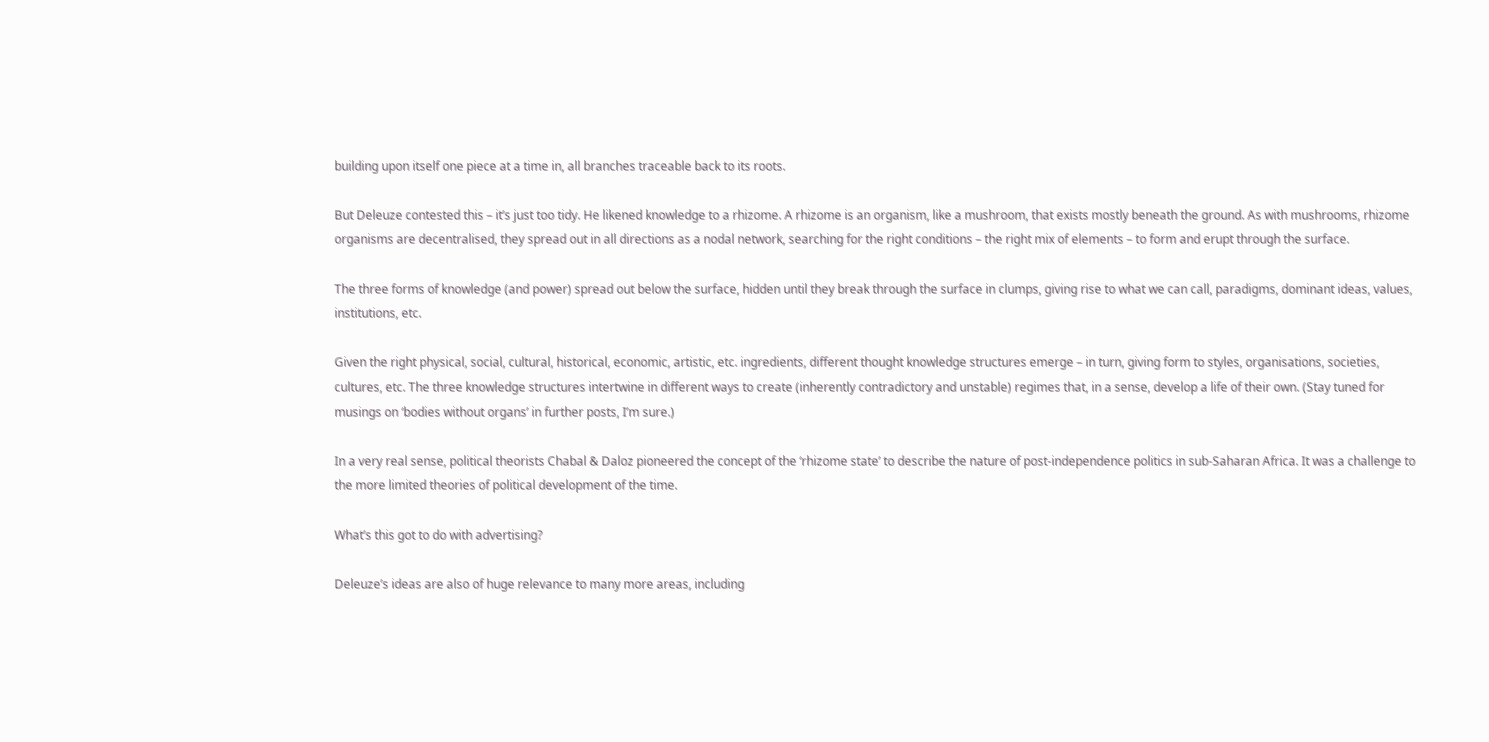building upon itself one piece at a time in, all branches traceable back to its roots.

But Deleuze contested this – it’s just too tidy. He likened knowledge to a rhizome. A rhizome is an organism, like a mushroom, that exists mostly beneath the ground. As with mushrooms, rhizome organisms are decentralised, they spread out in all directions as a nodal network, searching for the right conditions – the right mix of elements – to form and erupt through the surface.

The three forms of knowledge (and power) spread out below the surface, hidden until they break through the surface in clumps, giving rise to what we can call, paradigms, dominant ideas, values, institutions, etc.

Given the right physical, social, cultural, historical, economic, artistic, etc. ingredients, different thought knowledge structures emerge – in turn, giving form to styles, organisations, societies, cultures, etc. The three knowledge structures intertwine in different ways to create (inherently contradictory and unstable) regimes that, in a sense, develop a life of their own. (Stay tuned for musings on ‘bodies without organs’ in further posts, I’m sure.)

In a very real sense, political theorists Chabal & Daloz pioneered the concept of the ‘rhizome state’ to describe the nature of post-independence politics in sub-Saharan Africa. It was a challenge to the more limited theories of political development of the time.

What’s this got to do with advertising?

Deleuze’s ideas are also of huge relevance to many more areas, including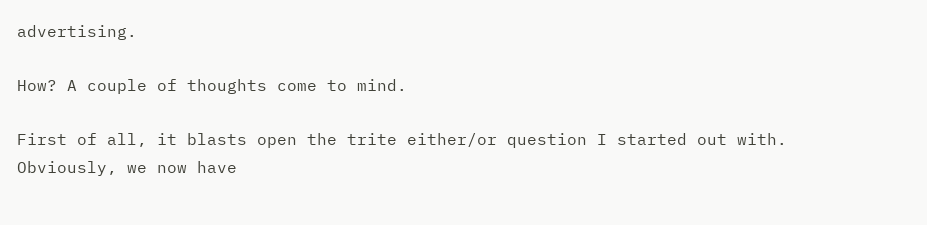advertising.

How? A couple of thoughts come to mind.

First of all, it blasts open the trite either/or question I started out with. Obviously, we now have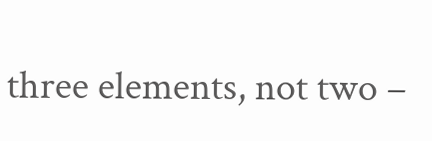three elements, not two –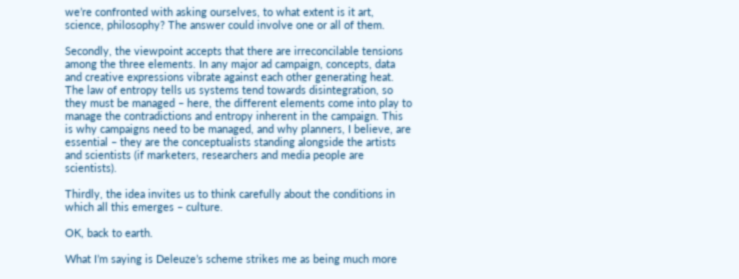we’re confronted with asking ourselves, to what extent is it art, science, philosophy? The answer could involve one or all of them.

Secondly, the viewpoint accepts that there are irreconcilable tensions among the three elements. In any major ad campaign, concepts, data and creative expressions vibrate against each other generating heat. The law of entropy tells us systems tend towards disintegration, so they must be managed – here, the different elements come into play to manage the contradictions and entropy inherent in the campaign. This is why campaigns need to be managed, and why planners, I believe, are essential – they are the conceptualists standing alongside the artists and scientists (if marketers, researchers and media people are scientists).

Thirdly, the idea invites us to think carefully about the conditions in which all this emerges – culture.

OK, back to earth.

What I’m saying is Deleuze’s scheme strikes me as being much more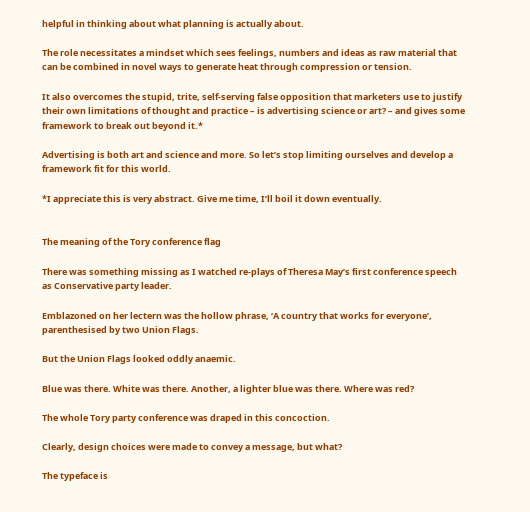helpful in thinking about what planning is actually about.

The role necessitates a mindset which sees feelings, numbers and ideas as raw material that can be combined in novel ways to generate heat through compression or tension.

It also overcomes the stupid, trite, self-serving false opposition that marketers use to justify their own limitations of thought and practice – is advertising science or art? – and gives some framework to break out beyond it.*

Advertising is both art and science and more. So let’s stop limiting ourselves and develop a framework fit for this world.

*I appreciate this is very abstract. Give me time, I’ll boil it down eventually.


The meaning of the Tory conference flag

There was something missing as I watched re-plays of Theresa May’s first conference speech as Conservative party leader.

Emblazoned on her lectern was the hollow phrase, ‘A country that works for everyone’, parenthesised by two Union Flags.

But the Union Flags looked oddly anaemic.

Blue was there. White was there. Another, a lighter blue was there. Where was red?

The whole Tory party conference was draped in this concoction.

Clearly, design choices were made to convey a message, but what?

The typeface is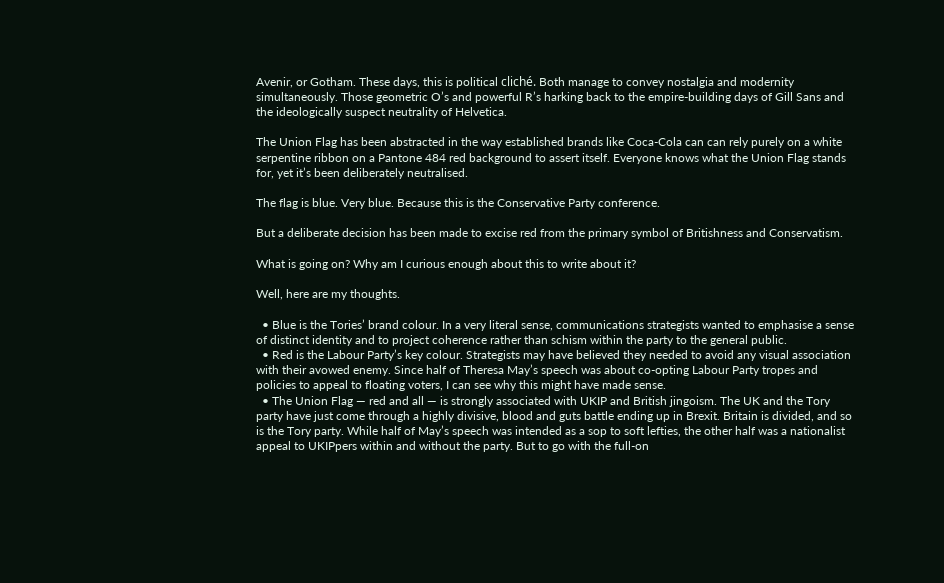Avenir, or Gotham. These days, this is political cliché. Both manage to convey nostalgia and modernity simultaneously. Those geometric O’s and powerful R’s harking back to the empire-building days of Gill Sans and the ideologically suspect neutrality of Helvetica.

The Union Flag has been abstracted in the way established brands like Coca-Cola can can rely purely on a white serpentine ribbon on a Pantone 484 red background to assert itself. Everyone knows what the Union Flag stands for, yet it’s been deliberately neutralised.

The flag is blue. Very blue. Because this is the Conservative Party conference.

But a deliberate decision has been made to excise red from the primary symbol of Britishness and Conservatism.

What is going on? Why am I curious enough about this to write about it?

Well, here are my thoughts.

  • Blue is the Tories’ brand colour. In a very literal sense, communications strategists wanted to emphasise a sense of distinct identity and to project coherence rather than schism within the party to the general public.
  • Red is the Labour Party’s key colour. Strategists may have believed they needed to avoid any visual association with their avowed enemy. Since half of Theresa May’s speech was about co-opting Labour Party tropes and policies to appeal to floating voters, I can see why this might have made sense.
  • The Union Flag — red and all — is strongly associated with UKIP and British jingoism. The UK and the Tory party have just come through a highly divisive, blood and guts battle ending up in Brexit. Britain is divided, and so is the Tory party. While half of May’s speech was intended as a sop to soft lefties, the other half was a nationalist appeal to UKIPpers within and without the party. But to go with the full-on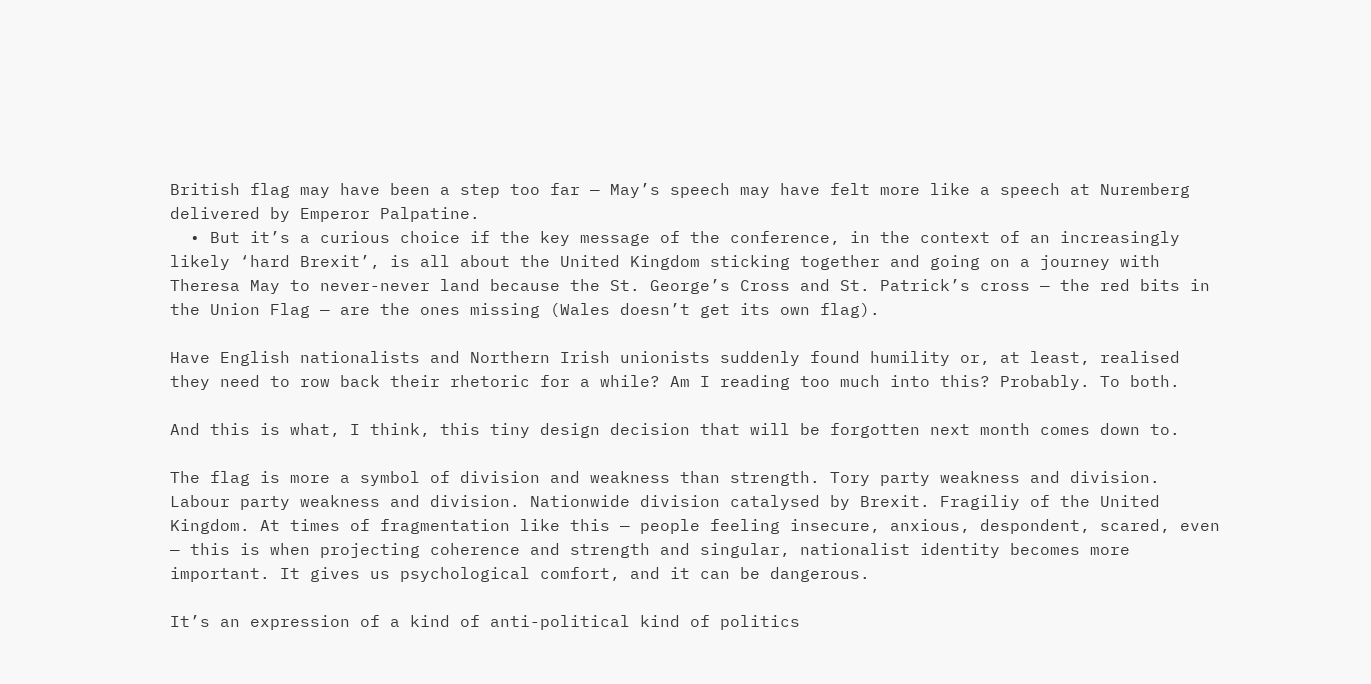British flag may have been a step too far — May’s speech may have felt more like a speech at Nuremberg delivered by Emperor Palpatine.
  • But it’s a curious choice if the key message of the conference, in the context of an increasingly likely ‘hard Brexit’, is all about the United Kingdom sticking together and going on a journey with Theresa May to never-never land because the St. George’s Cross and St. Patrick’s cross — the red bits in the Union Flag — are the ones missing (Wales doesn’t get its own flag).

Have English nationalists and Northern Irish unionists suddenly found humility or, at least, realised they need to row back their rhetoric for a while? Am I reading too much into this? Probably. To both.

And this is what, I think, this tiny design decision that will be forgotten next month comes down to.

The flag is more a symbol of division and weakness than strength. Tory party weakness and division. Labour party weakness and division. Nationwide division catalysed by Brexit. Fragiliy of the United Kingdom. At times of fragmentation like this — people feeling insecure, anxious, despondent, scared, even — this is when projecting coherence and strength and singular, nationalist identity becomes more important. It gives us psychological comfort, and it can be dangerous.

It’s an expression of a kind of anti-political kind of politics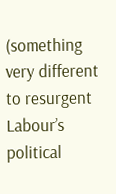(something very different to resurgent Labour’s political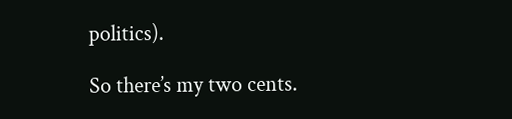politics).

So there’s my two cents.